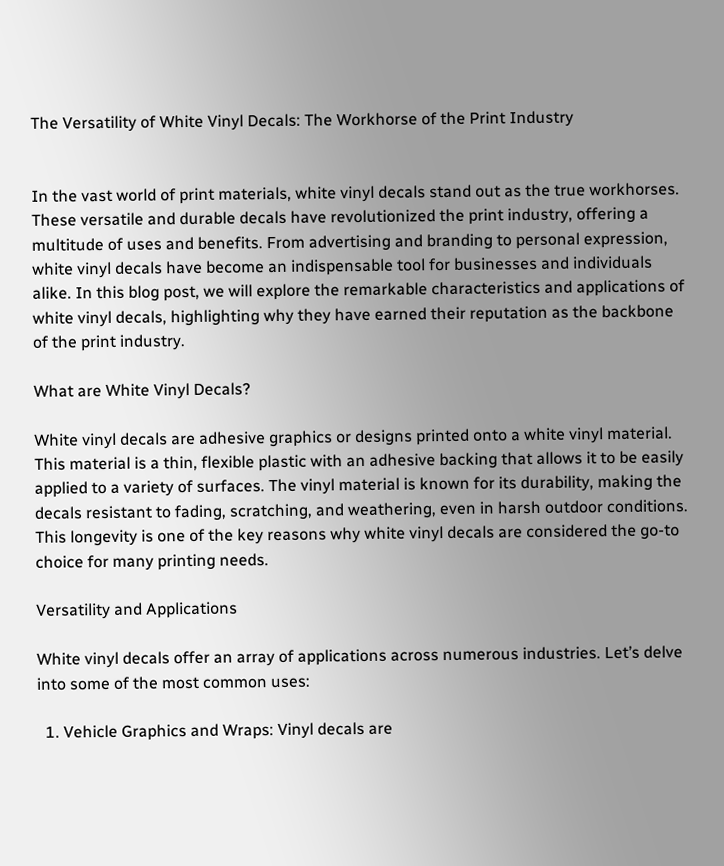The Versatility of White Vinyl Decals: The Workhorse of the Print Industry


In the vast world of print materials, white vinyl decals stand out as the true workhorses. These versatile and durable decals have revolutionized the print industry, offering a multitude of uses and benefits. From advertising and branding to personal expression, white vinyl decals have become an indispensable tool for businesses and individuals alike. In this blog post, we will explore the remarkable characteristics and applications of white vinyl decals, highlighting why they have earned their reputation as the backbone of the print industry.

What are White Vinyl Decals?

White vinyl decals are adhesive graphics or designs printed onto a white vinyl material. This material is a thin, flexible plastic with an adhesive backing that allows it to be easily applied to a variety of surfaces. The vinyl material is known for its durability, making the decals resistant to fading, scratching, and weathering, even in harsh outdoor conditions. This longevity is one of the key reasons why white vinyl decals are considered the go-to choice for many printing needs.

Versatility and Applications

White vinyl decals offer an array of applications across numerous industries. Let’s delve into some of the most common uses:

  1. Vehicle Graphics and Wraps: Vinyl decals are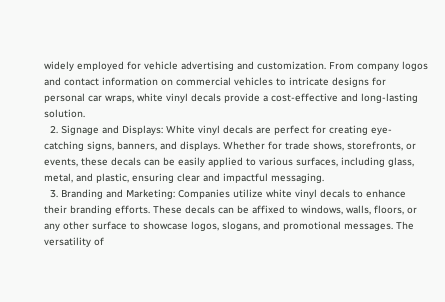widely employed for vehicle advertising and customization. From company logos and contact information on commercial vehicles to intricate designs for personal car wraps, white vinyl decals provide a cost-effective and long-lasting solution.
  2. Signage and Displays: White vinyl decals are perfect for creating eye-catching signs, banners, and displays. Whether for trade shows, storefronts, or events, these decals can be easily applied to various surfaces, including glass, metal, and plastic, ensuring clear and impactful messaging.
  3. Branding and Marketing: Companies utilize white vinyl decals to enhance their branding efforts. These decals can be affixed to windows, walls, floors, or any other surface to showcase logos, slogans, and promotional messages. The versatility of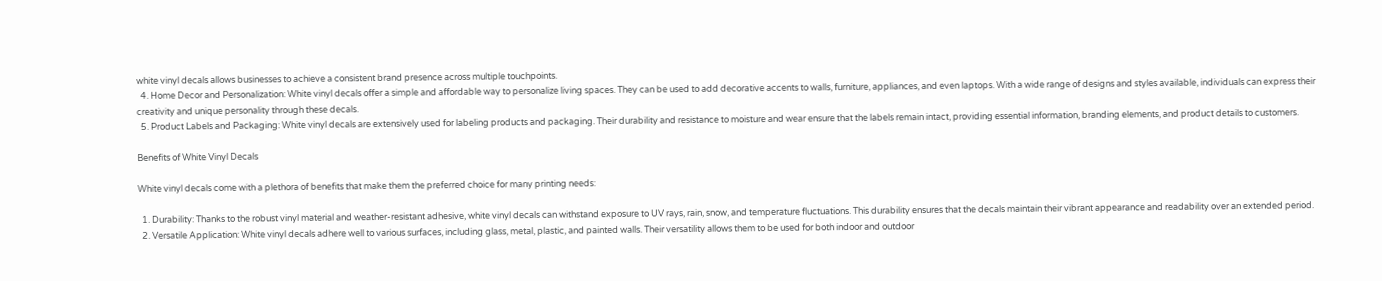white vinyl decals allows businesses to achieve a consistent brand presence across multiple touchpoints.
  4. Home Decor and Personalization: White vinyl decals offer a simple and affordable way to personalize living spaces. They can be used to add decorative accents to walls, furniture, appliances, and even laptops. With a wide range of designs and styles available, individuals can express their creativity and unique personality through these decals.
  5. Product Labels and Packaging: White vinyl decals are extensively used for labeling products and packaging. Their durability and resistance to moisture and wear ensure that the labels remain intact, providing essential information, branding elements, and product details to customers.

Benefits of White Vinyl Decals

White vinyl decals come with a plethora of benefits that make them the preferred choice for many printing needs:

  1. Durability: Thanks to the robust vinyl material and weather-resistant adhesive, white vinyl decals can withstand exposure to UV rays, rain, snow, and temperature fluctuations. This durability ensures that the decals maintain their vibrant appearance and readability over an extended period.
  2. Versatile Application: White vinyl decals adhere well to various surfaces, including glass, metal, plastic, and painted walls. Their versatility allows them to be used for both indoor and outdoor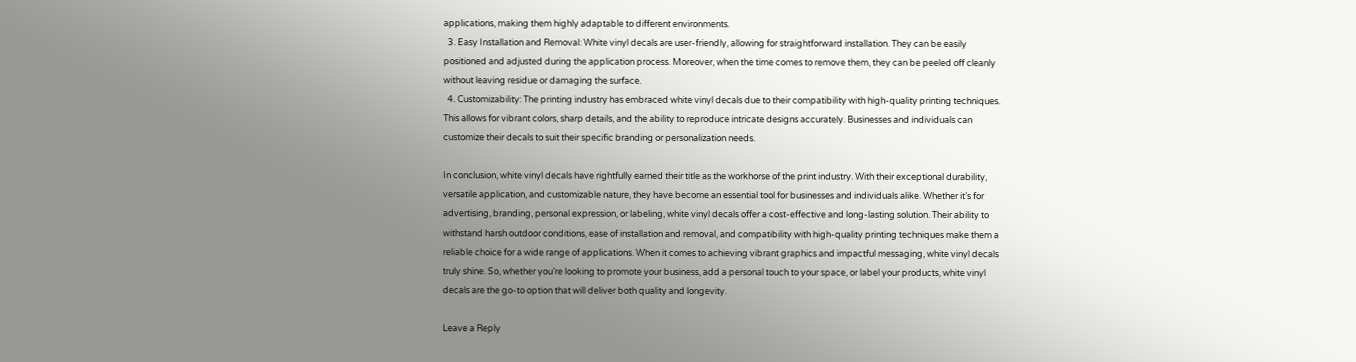applications, making them highly adaptable to different environments.
  3. Easy Installation and Removal: White vinyl decals are user-friendly, allowing for straightforward installation. They can be easily positioned and adjusted during the application process. Moreover, when the time comes to remove them, they can be peeled off cleanly without leaving residue or damaging the surface.
  4. Customizability: The printing industry has embraced white vinyl decals due to their compatibility with high-quality printing techniques. This allows for vibrant colors, sharp details, and the ability to reproduce intricate designs accurately. Businesses and individuals can customize their decals to suit their specific branding or personalization needs.

In conclusion, white vinyl decals have rightfully earned their title as the workhorse of the print industry. With their exceptional durability, versatile application, and customizable nature, they have become an essential tool for businesses and individuals alike. Whether it’s for advertising, branding, personal expression, or labeling, white vinyl decals offer a cost-effective and long-lasting solution. Their ability to withstand harsh outdoor conditions, ease of installation and removal, and compatibility with high-quality printing techniques make them a reliable choice for a wide range of applications. When it comes to achieving vibrant graphics and impactful messaging, white vinyl decals truly shine. So, whether you’re looking to promote your business, add a personal touch to your space, or label your products, white vinyl decals are the go-to option that will deliver both quality and longevity.

Leave a Reply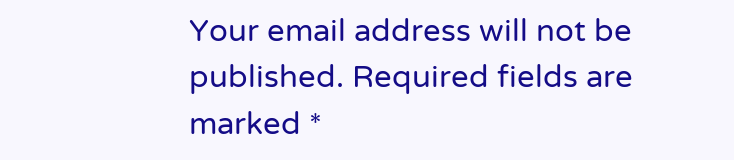Your email address will not be published. Required fields are marked *